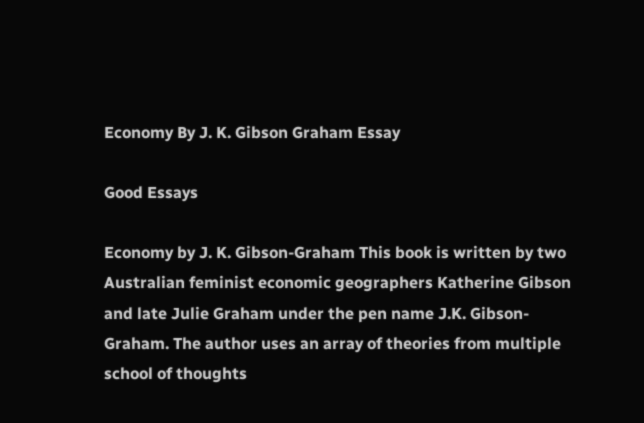Economy By J. K. Gibson Graham Essay

Good Essays

Economy by J. K. Gibson-Graham This book is written by two Australian feminist economic geographers Katherine Gibson and late Julie Graham under the pen name J.K. Gibson-Graham. The author uses an array of theories from multiple school of thoughts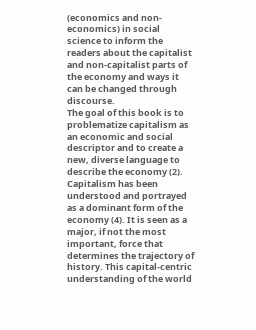(economics and non-economics) in social science to inform the readers about the capitalist and non-capitalist parts of the economy and ways it can be changed through discourse.
The goal of this book is to problematize capitalism as an economic and social descriptor and to create a new, diverse language to describe the economy (2). Capitalism has been understood and portrayed as a dominant form of the economy (4). It is seen as a major, if not the most important, force that determines the trajectory of history. This capital-centric understanding of the world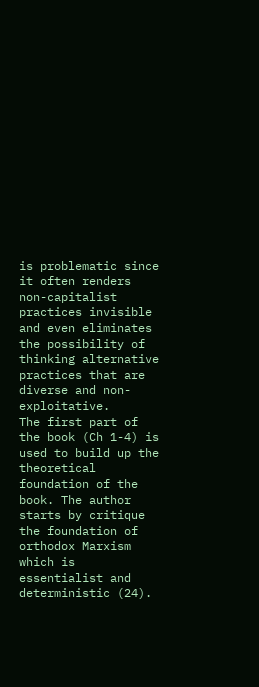is problematic since it often renders non-capitalist practices invisible and even eliminates the possibility of thinking alternative practices that are diverse and non-exploitative.
The first part of the book (Ch 1-4) is used to build up the theoretical foundation of the book. The author starts by critique the foundation of orthodox Marxism which is essentialist and deterministic (24).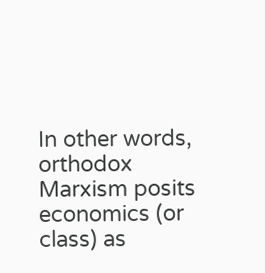In other words, orthodox Marxism posits economics (or class) as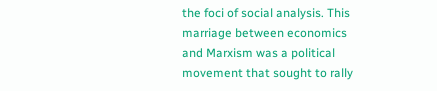the foci of social analysis. This marriage between economics and Marxism was a political movement that sought to rally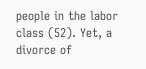people in the labor class (52). Yet, a divorce of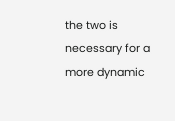the two is necessary for a more dynamic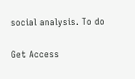social analysis. To do

Get Access